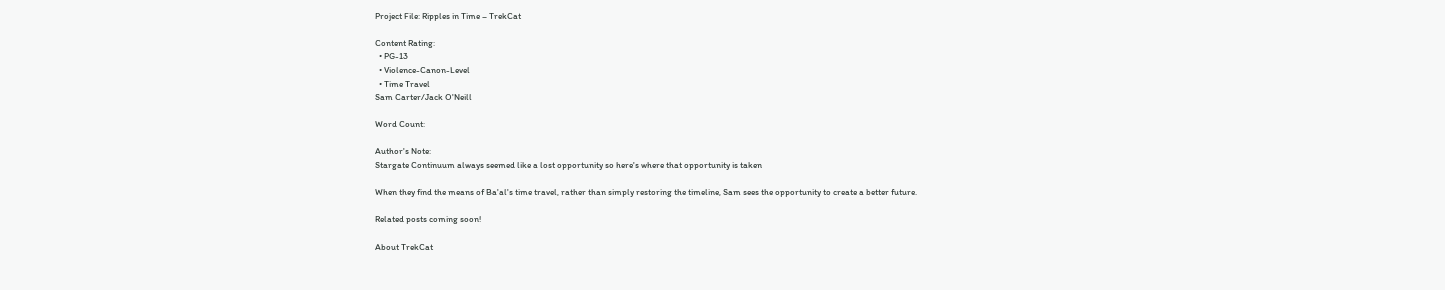Project File: Ripples in Time – TrekCat

Content Rating:
  • PG-13
  • Violence-Canon-Level
  • Time Travel
Sam Carter/Jack O'Neill

Word Count:

Author's Note:
Stargate Continuum always seemed like a lost opportunity so here's where that opportunity is taken

When they find the means of Ba'al's time travel, rather than simply restoring the timeline, Sam sees the opportunity to create a better future.

Related posts coming soon!

About TrekCat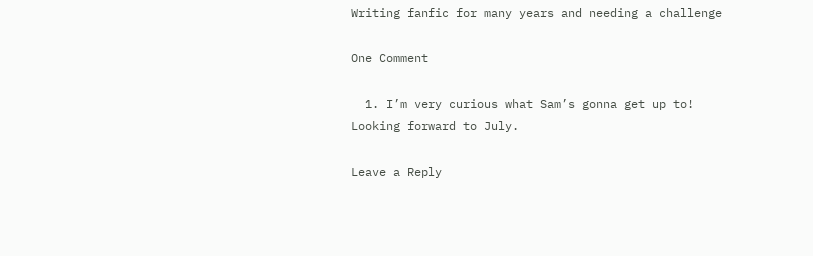Writing fanfic for many years and needing a challenge

One Comment

  1. I’m very curious what Sam’s gonna get up to! Looking forward to July.

Leave a Reply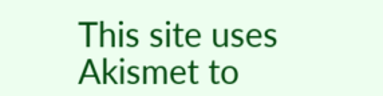This site uses Akismet to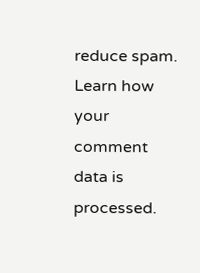reduce spam. Learn how your comment data is processed.